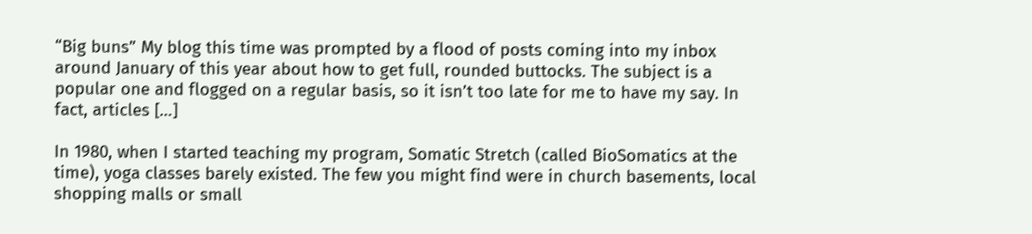“Big buns” My blog this time was prompted by a flood of posts coming into my inbox around January of this year about how to get full, rounded buttocks. The subject is a popular one and flogged on a regular basis, so it isn’t too late for me to have my say. In fact, articles […]

In 1980, when I started teaching my program, Somatic Stretch (called BioSomatics at the time), yoga classes barely existed. The few you might find were in church basements, local shopping malls or small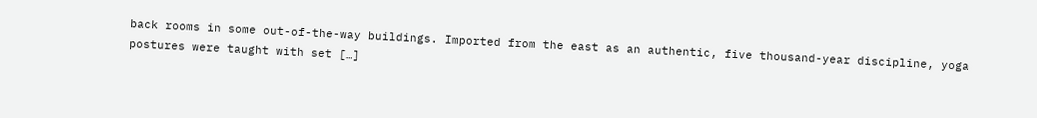back rooms in some out-of-the-way buildings. Imported from the east as an authentic, five thousand-year discipline, yoga postures were taught with set […]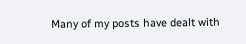Many of my posts have dealt with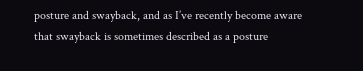posture and swayback, and as I’ve recently become aware that swayback is sometimes described as a posture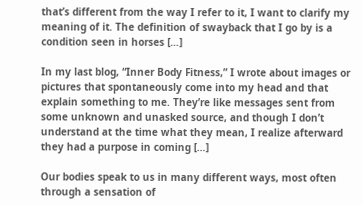that’s different from the way I refer to it, I want to clarify my meaning of it. The definition of swayback that I go by is a condition seen in horses […]

In my last blog, “Inner Body Fitness,” I wrote about images or pictures that spontaneously come into my head and that explain something to me. They’re like messages sent from some unknown and unasked source, and though I don’t understand at the time what they mean, I realize afterward they had a purpose in coming […]

Our bodies speak to us in many different ways, most often through a sensation of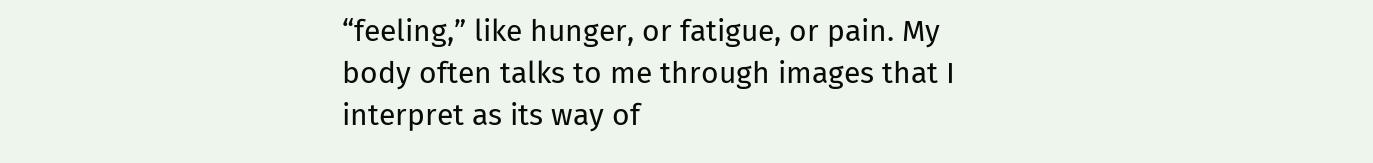“feeling,” like hunger, or fatigue, or pain. My body often talks to me through images that I interpret as its way of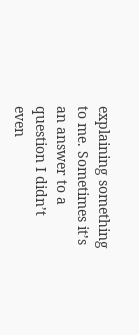explaining something to me. Sometimes it’s an answer to a question I didn’t even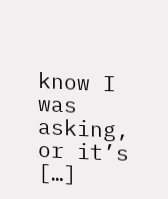know I was asking, or it’s […]